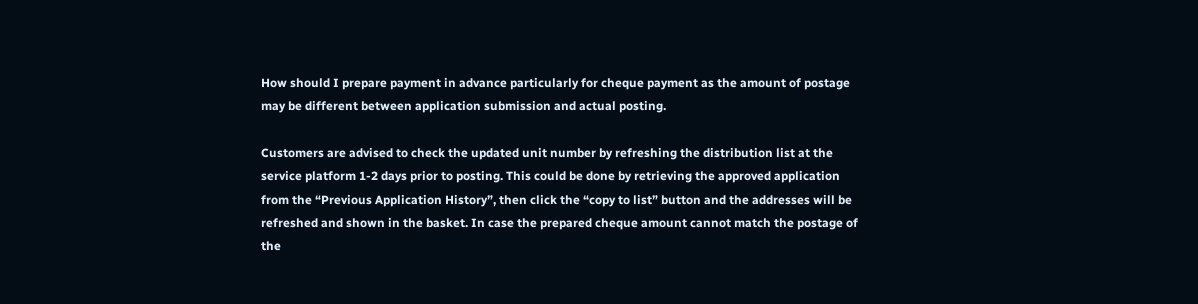How should I prepare payment in advance particularly for cheque payment as the amount of postage may be different between application submission and actual posting.

Customers are advised to check the updated unit number by refreshing the distribution list at the service platform 1-2 days prior to posting. This could be done by retrieving the approved application from the “Previous Application History”, then click the “copy to list” button and the addresses will be refreshed and shown in the basket. In case the prepared cheque amount cannot match the postage of the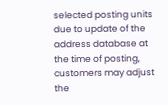selected posting units due to update of the address database at the time of posting, customers may adjust the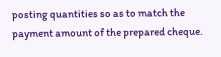posting quantities so as to match the payment amount of the prepared cheque.